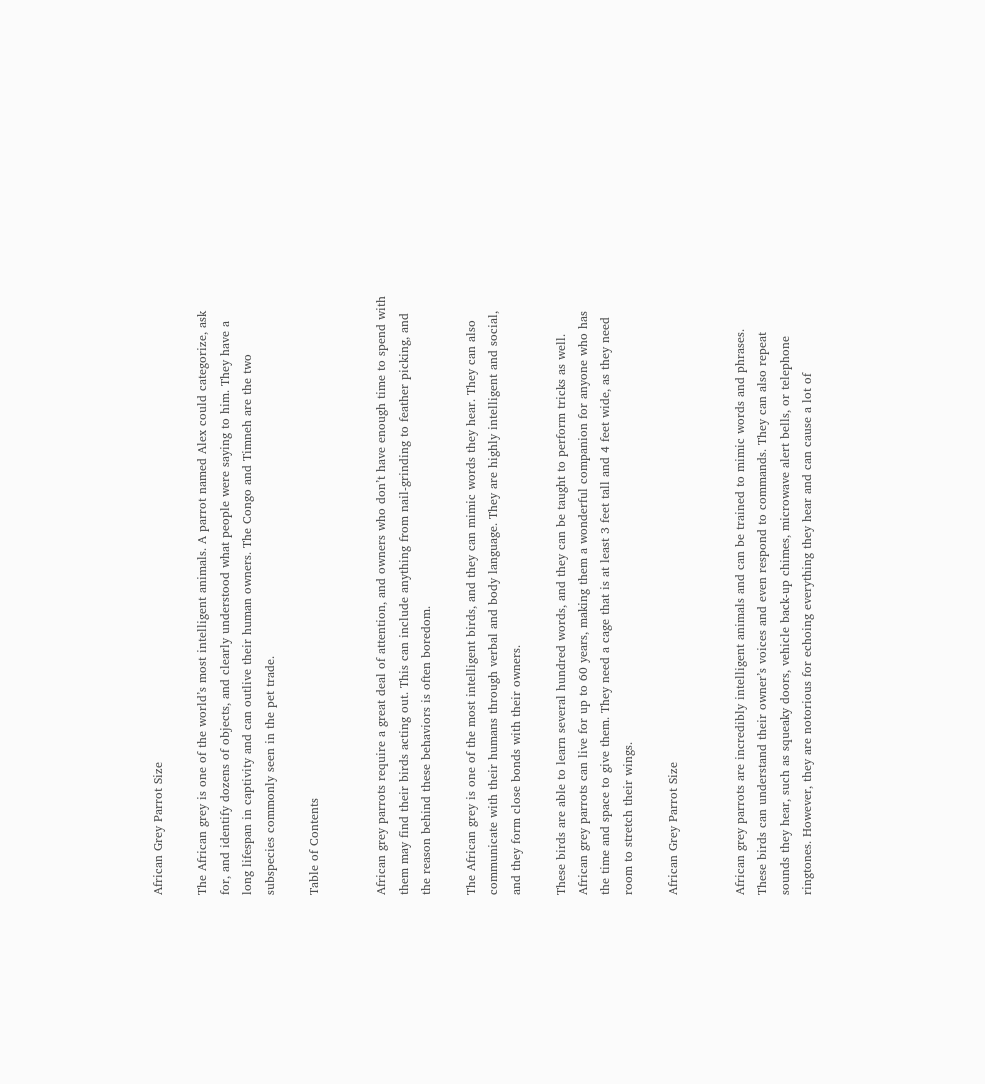African Grey Parrot Size

The African grey is one of the world’s most intelligent animals. A parrot named Alex could categorize, ask for, and identify dozens of objects, and clearly understood what people were saying to him. They have a long lifespan in captivity and can outlive their human owners. The Congo and Timneh are the two subspecies commonly seen in the pet trade.

Table of Contents


African grey parrots require a great deal of attention, and owners who don’t have enough time to spend with them may find their birds acting out. This can include anything from nail-grinding to feather picking, and the reason behind these behaviors is often boredom.

The African grey is one of the most intelligent birds, and they can mimic words they hear. They can also communicate with their humans through verbal and body language. They are highly intelligent and social, and they form close bonds with their owners.

These birds are able to learn several hundred words, and they can be taught to perform tricks as well. African grey parrots can live for up to 60 years, making them a wonderful companion for anyone who has the time and space to give them. They need a cage that is at least 3 feet tall and 4 feet wide, as they need room to stretch their wings.

African Grey Parrot Size


African grey parrots are incredibly intelligent animals and can be trained to mimic words and phrases. These birds can understand their owner’s voices and even respond to commands. They can also repeat sounds they hear, such as squeaky doors, vehicle back-up chimes, microwave alert bells, or telephone ringtones. However, they are notorious for echoing everything they hear and can cause a lot of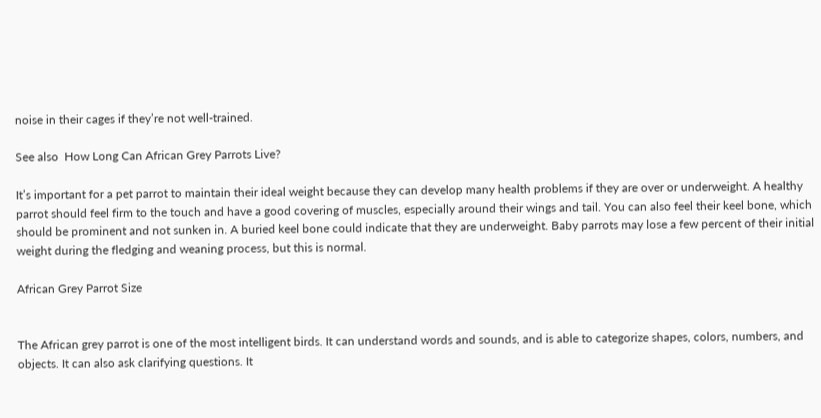noise in their cages if they’re not well-trained.

See also  How Long Can African Grey Parrots Live?

It’s important for a pet parrot to maintain their ideal weight because they can develop many health problems if they are over or underweight. A healthy parrot should feel firm to the touch and have a good covering of muscles, especially around their wings and tail. You can also feel their keel bone, which should be prominent and not sunken in. A buried keel bone could indicate that they are underweight. Baby parrots may lose a few percent of their initial weight during the fledging and weaning process, but this is normal.

African Grey Parrot Size


The African grey parrot is one of the most intelligent birds. It can understand words and sounds, and is able to categorize shapes, colors, numbers, and objects. It can also ask clarifying questions. It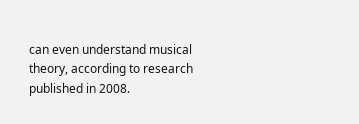can even understand musical theory, according to research published in 2008.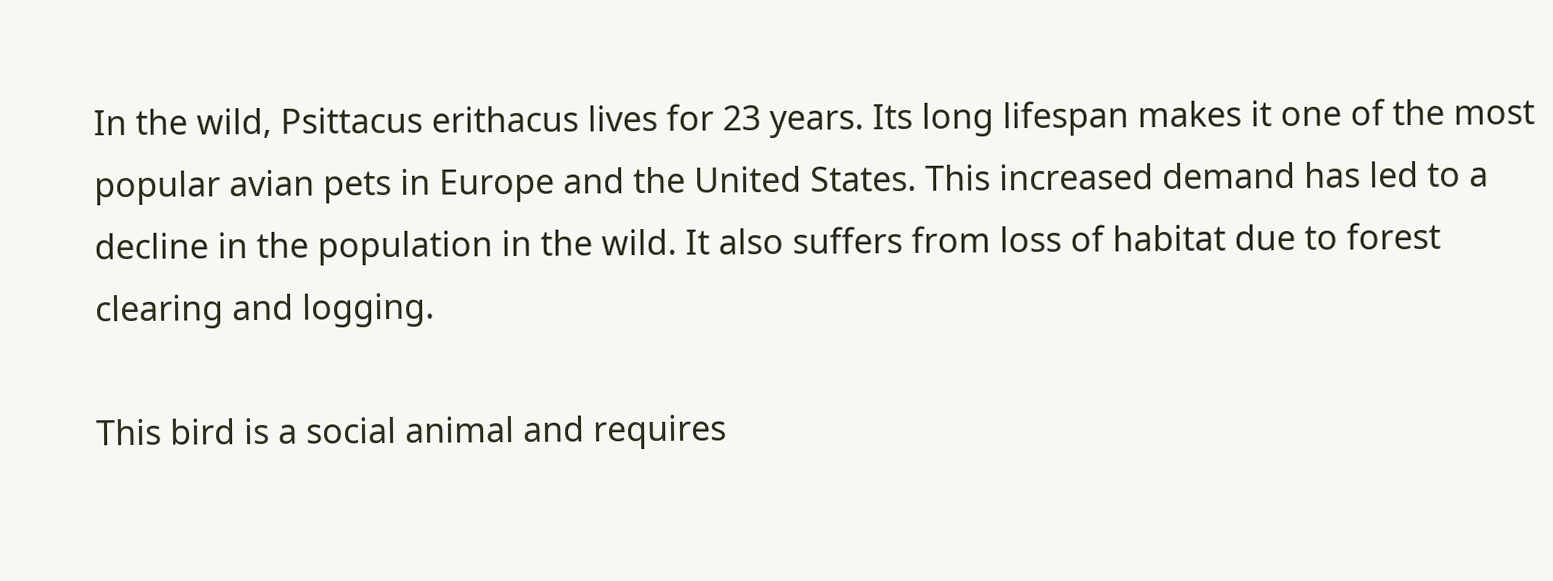In the wild, Psittacus erithacus lives for 23 years. Its long lifespan makes it one of the most popular avian pets in Europe and the United States. This increased demand has led to a decline in the population in the wild. It also suffers from loss of habitat due to forest clearing and logging.

This bird is a social animal and requires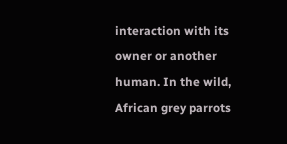interaction with its owner or another human. In the wild, African grey parrots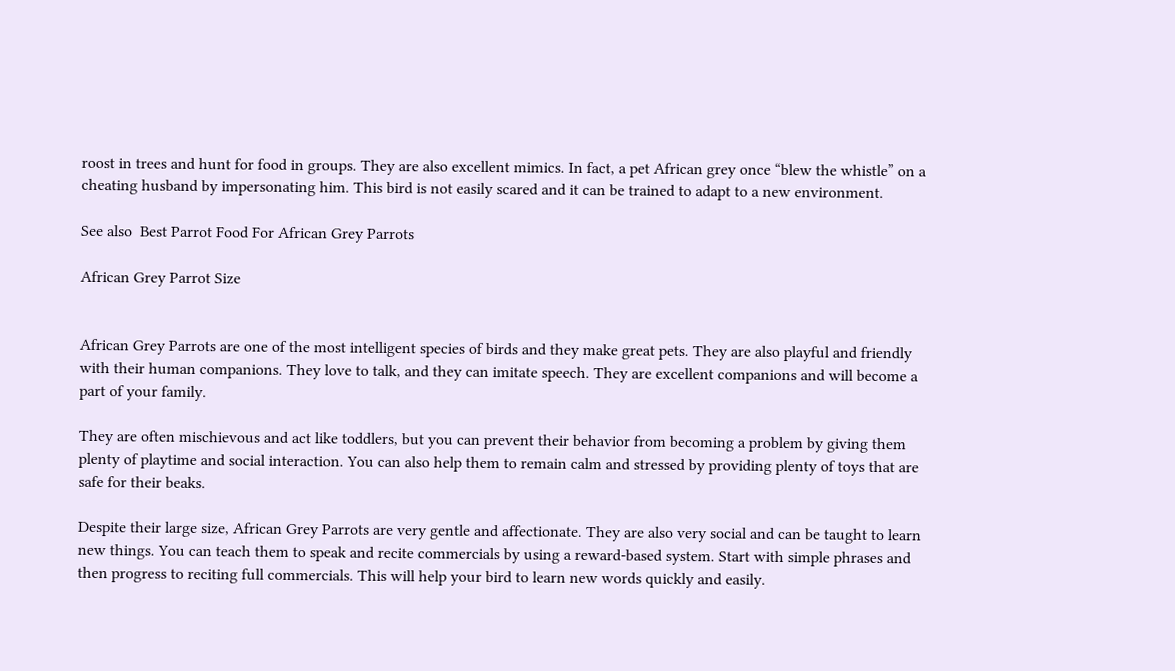roost in trees and hunt for food in groups. They are also excellent mimics. In fact, a pet African grey once “blew the whistle” on a cheating husband by impersonating him. This bird is not easily scared and it can be trained to adapt to a new environment.

See also  Best Parrot Food For African Grey Parrots

African Grey Parrot Size


African Grey Parrots are one of the most intelligent species of birds and they make great pets. They are also playful and friendly with their human companions. They love to talk, and they can imitate speech. They are excellent companions and will become a part of your family.

They are often mischievous and act like toddlers, but you can prevent their behavior from becoming a problem by giving them plenty of playtime and social interaction. You can also help them to remain calm and stressed by providing plenty of toys that are safe for their beaks.

Despite their large size, African Grey Parrots are very gentle and affectionate. They are also very social and can be taught to learn new things. You can teach them to speak and recite commercials by using a reward-based system. Start with simple phrases and then progress to reciting full commercials. This will help your bird to learn new words quickly and easily.